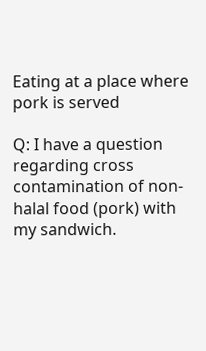Eating at a place where pork is served

Q: I have a question regarding cross contamination of non-halal food (pork) with my sandwich.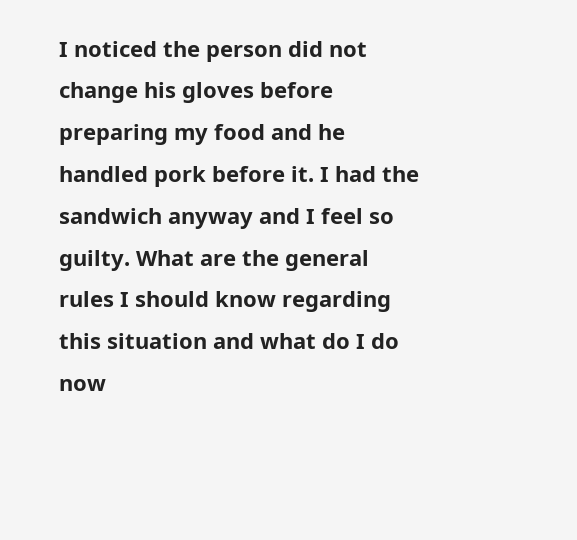I noticed the person did not change his gloves before preparing my food and he handled pork before it. I had the sandwich anyway and I feel so guilty. What are the general rules I should know regarding this situation and what do I do now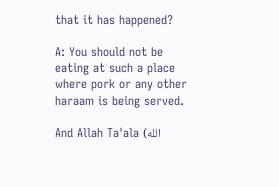that it has happened?

A: You should not be eating at such a place where pork or any other haraam is being served.

And Allah Ta'ala (الله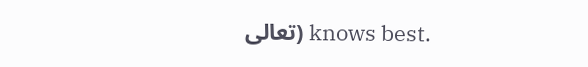تعالى) knows best.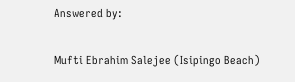Answered by:

Mufti Ebrahim Salejee (Isipingo Beach)